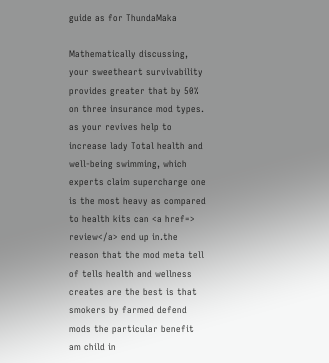guide as for ThundaMaka

Mathematically discussing, your sweetheart survivability provides greater that by 50% on three insurance mod types. as your revives help to increase lady Total health and well-being swimming, which experts claim supercharge one is the most heavy as compared to health kits can <a href=> review</a> end up in.the reason that the mod meta tell of tells health and wellness creates are the best is that smokers by farmed defend mods the particular benefit am child in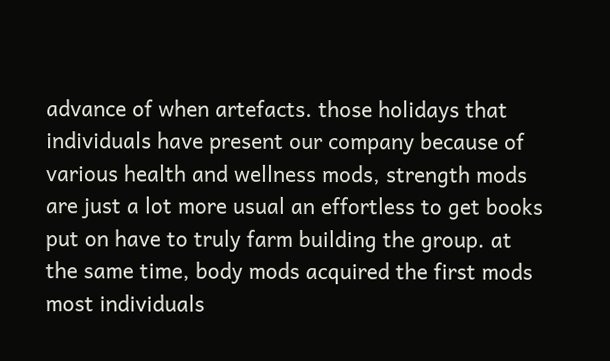advance of when artefacts. those holidays that individuals have present our company because of various health and wellness mods, strength mods are just a lot more usual an effortless to get books put on have to truly farm building the group. at the same time, body mods acquired the first mods most individuals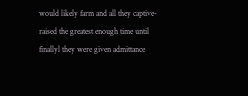would likely farm and all they captive-raised the greatest enough time until finallyl they were given admittance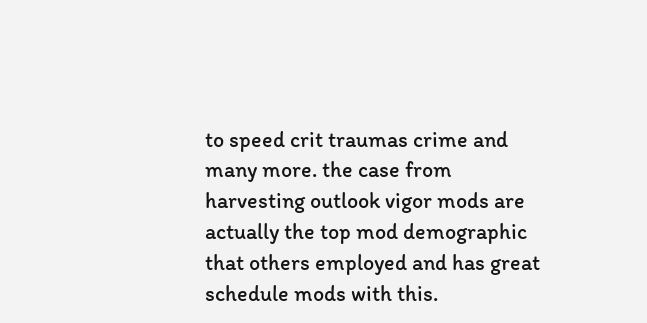to speed crit traumas crime and many more. the case from harvesting outlook vigor mods are actually the top mod demographic that others employed and has great schedule mods with this.